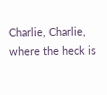Charlie, Charlie, where the heck is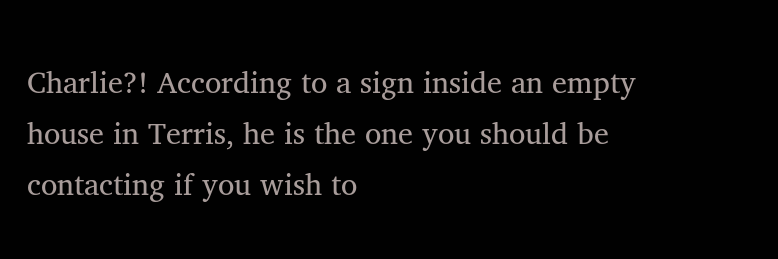Charlie?! According to a sign inside an empty house in Terris, he is the one you should be contacting if you wish to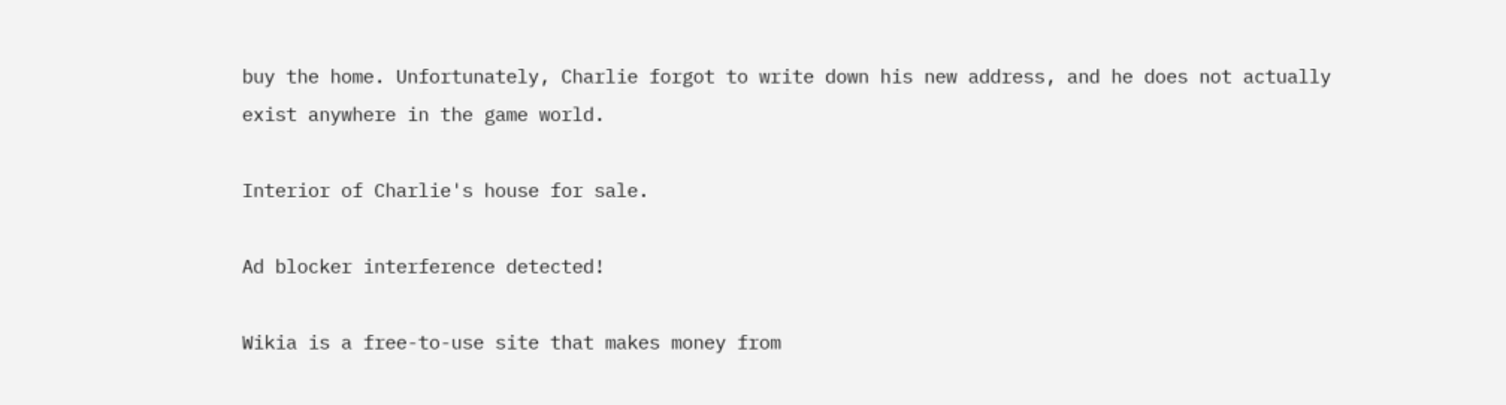buy the home. Unfortunately, Charlie forgot to write down his new address, and he does not actually exist anywhere in the game world.

Interior of Charlie's house for sale.

Ad blocker interference detected!

Wikia is a free-to-use site that makes money from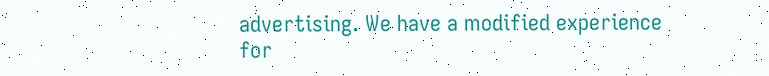advertising. We have a modified experience for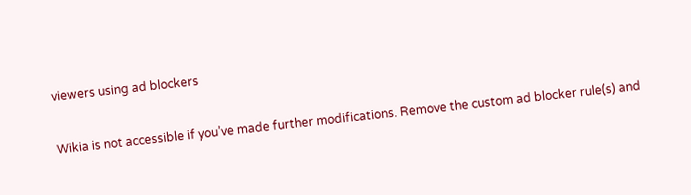viewers using ad blockers

Wikia is not accessible if you’ve made further modifications. Remove the custom ad blocker rule(s) and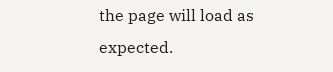the page will load as expected.